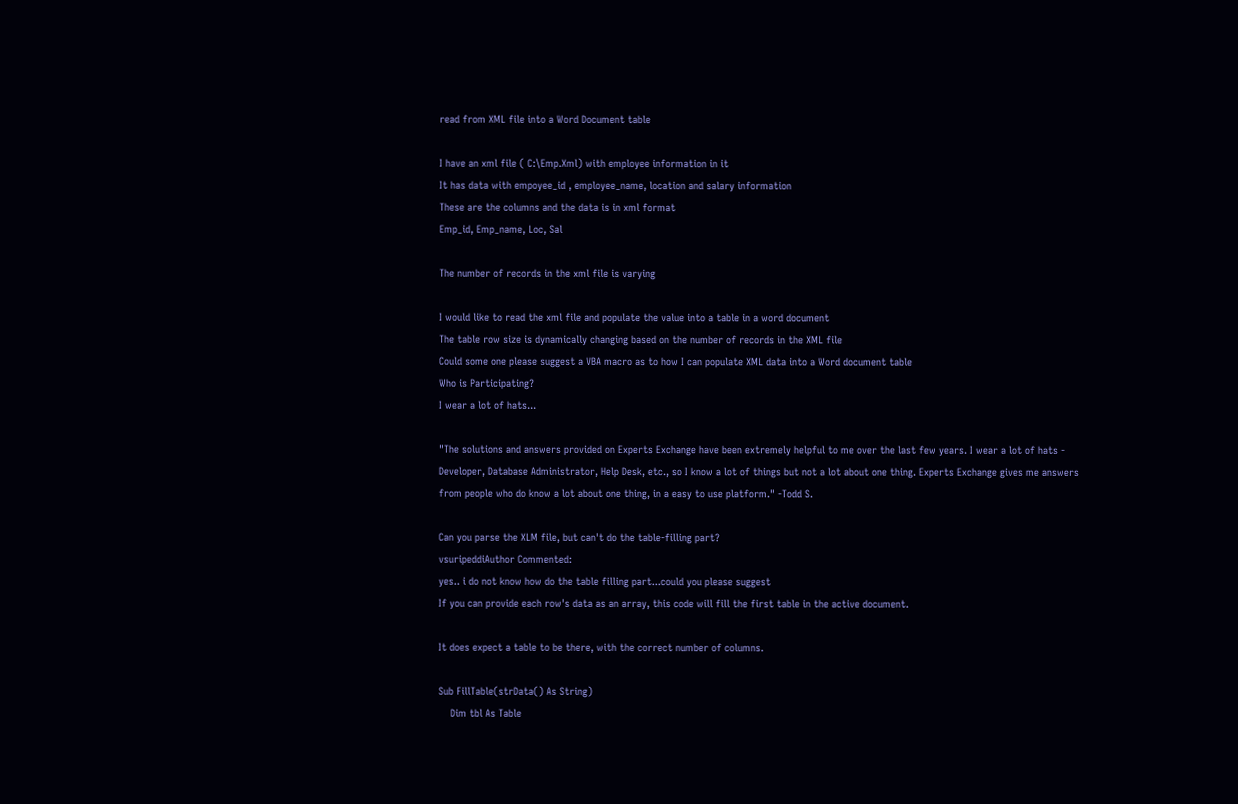read from XML file into a Word Document table

I have an xml file ( C:\Emp.Xml) with employee information in it
It has data with empoyee_id , employee_name, location and salary information
These are the columns and the data is in xml format
Emp_id, Emp_name, Loc, Sal

The number of records in the xml file is varying

I would like to read the xml file and populate the value into a table in a word document
The table row size is dynamically changing based on the number of records in the XML file
Could some one please suggest a VBA macro as to how I can populate XML data into a Word document table
Who is Participating?
I wear a lot of hats...

"The solutions and answers provided on Experts Exchange have been extremely helpful to me over the last few years. I wear a lot of hats - Developer, Database Administrator, Help Desk, etc., so I know a lot of things but not a lot about one thing. Experts Exchange gives me answers from people who do know a lot about one thing, in a easy to use platform." -Todd S.

Can you parse the XLM file, but can't do the table-filling part?
vsuripeddiAuthor Commented:
yes.. i do not know how do the table filling part...could you please suggest
If you can provide each row's data as an array, this code will fill the first table in the active document.

It does expect a table to be there, with the correct number of columns.

Sub FillTable(strData() As String)
    Dim tbl As Table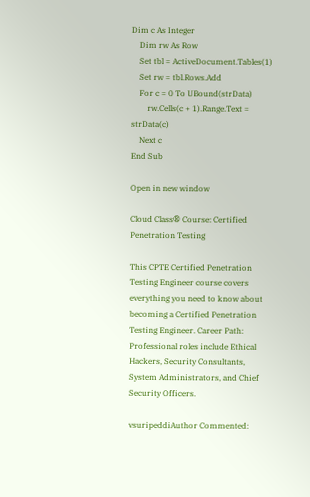Dim c As Integer
    Dim rw As Row
    Set tbl = ActiveDocument.Tables(1)
    Set rw = tbl.Rows.Add
    For c = 0 To UBound(strData)
        rw.Cells(c + 1).Range.Text = strData(c)
    Next c
End Sub

Open in new window

Cloud Class® Course: Certified Penetration Testing

This CPTE Certified Penetration Testing Engineer course covers everything you need to know about becoming a Certified Penetration Testing Engineer. Career Path: Professional roles include Ethical Hackers, Security Consultants, System Administrators, and Chief Security Officers.

vsuripeddiAuthor Commented: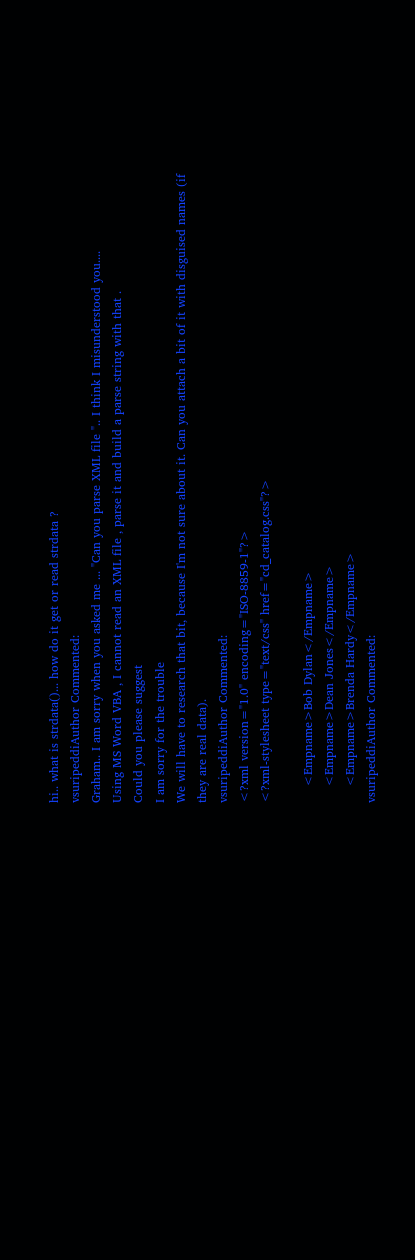hi.. what is strdata()... how do it get or read strdata ?
vsuripeddiAuthor Commented:
Graham.. I am sorry when you asked me ... "Can you parse XML file ".. I think I misunderstood you....
Using MS Word VBA , I cannot read an XML file , parse it and build a parse string with that .
Could you please suggest
I am sorry for the trouble
We will have to research that bit, because I'm not sure about it. Can you attach a bit of it with disguised names (if they are real data).
vsuripeddiAuthor Commented:
<?xml version="1.0" encoding="ISO-8859-1"?>
<?xml-stylesheet type="text/css" href="cd_catalog.css"?>

    <Empname>Bob Dylan</Empname>
    <Empname>Dean Jones</Empname>
    <Empname>Brenda Hardy</Empname>
vsuripeddiAuthor Commented: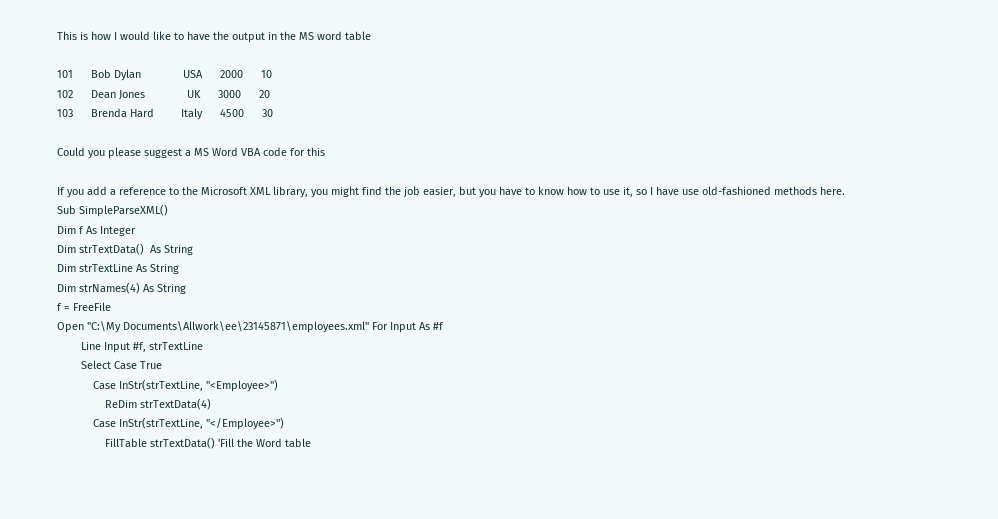This is how I would like to have the output in the MS word table

101      Bob Dylan              USA      2000      10
102      Dean Jones              UK      3000      20
103      Brenda Hard         Italy      4500      30

Could you please suggest a MS Word VBA code for this

If you add a reference to the Microsoft XML library, you might find the job easier, but you have to know how to use it, so I have use old-fashioned methods here.
Sub SimpleParseXML()
Dim f As Integer
Dim strTextData()  As String
Dim strTextLine As String
Dim strNames(4) As String
f = FreeFile
Open "C:\My Documents\Allwork\ee\23145871\employees.xml" For Input As #f
        Line Input #f, strTextLine
        Select Case True
            Case InStr(strTextLine, "<Employee>")
                ReDim strTextData(4)
            Case InStr(strTextLine, "</Employee>")
                FillTable strTextData() 'Fill the Word table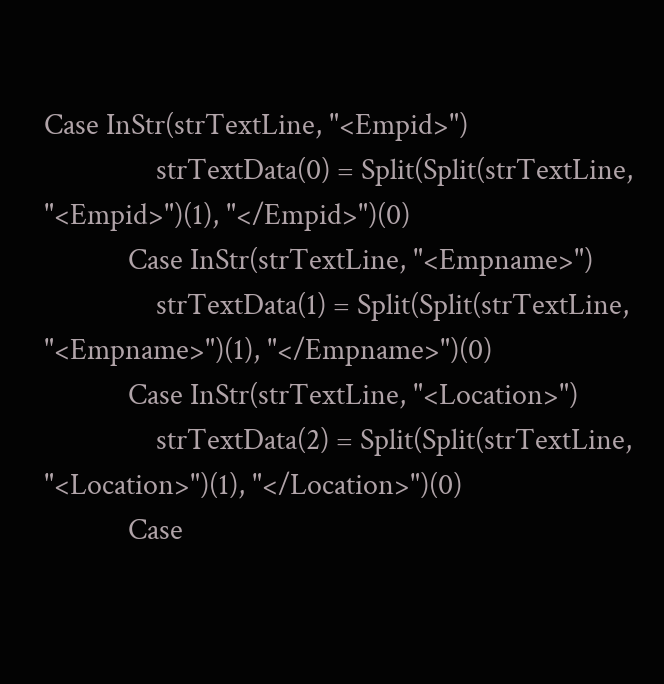Case InStr(strTextLine, "<Empid>")
                strTextData(0) = Split(Split(strTextLine, "<Empid>")(1), "</Empid>")(0)
            Case InStr(strTextLine, "<Empname>")
                strTextData(1) = Split(Split(strTextLine, "<Empname>")(1), "</Empname>")(0)
            Case InStr(strTextLine, "<Location>")
                strTextData(2) = Split(Split(strTextLine, "<Location>")(1), "</Location>")(0)
            Case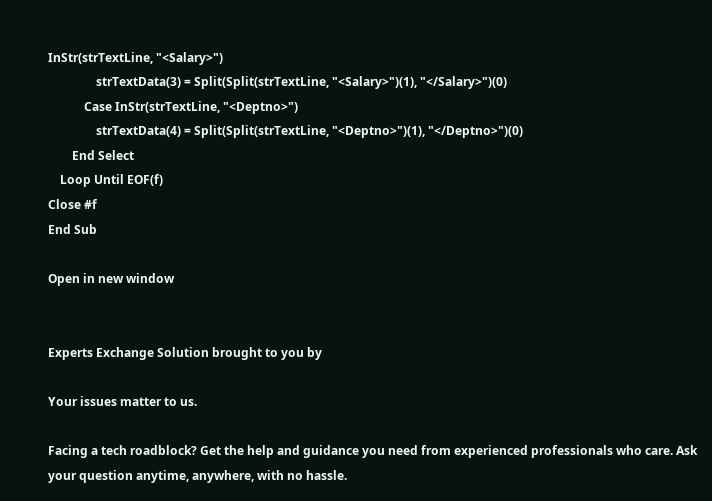InStr(strTextLine, "<Salary>")
                strTextData(3) = Split(Split(strTextLine, "<Salary>")(1), "</Salary>")(0)
            Case InStr(strTextLine, "<Deptno>")
                strTextData(4) = Split(Split(strTextLine, "<Deptno>")(1), "</Deptno>")(0)
        End Select
    Loop Until EOF(f)
Close #f
End Sub

Open in new window


Experts Exchange Solution brought to you by

Your issues matter to us.

Facing a tech roadblock? Get the help and guidance you need from experienced professionals who care. Ask your question anytime, anywhere, with no hassle.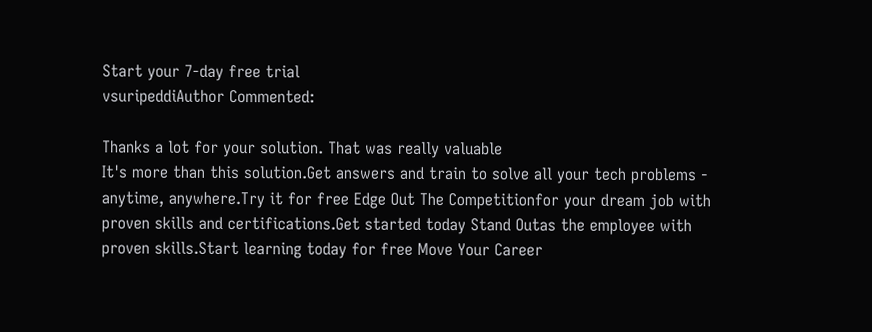Start your 7-day free trial
vsuripeddiAuthor Commented:

Thanks a lot for your solution. That was really valuable
It's more than this solution.Get answers and train to solve all your tech problems - anytime, anywhere.Try it for free Edge Out The Competitionfor your dream job with proven skills and certifications.Get started today Stand Outas the employee with proven skills.Start learning today for free Move Your Career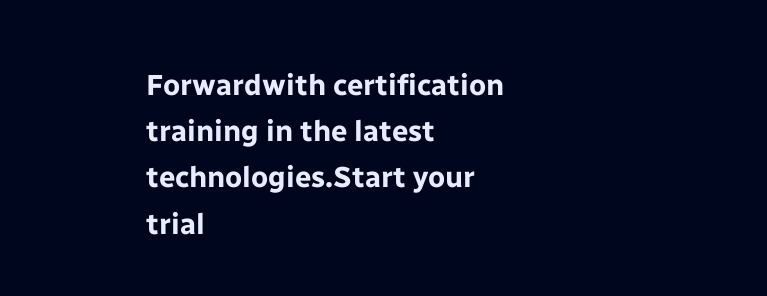Forwardwith certification training in the latest technologies.Start your trial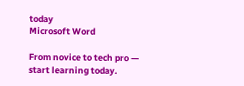today
Microsoft Word

From novice to tech pro — start learning today.